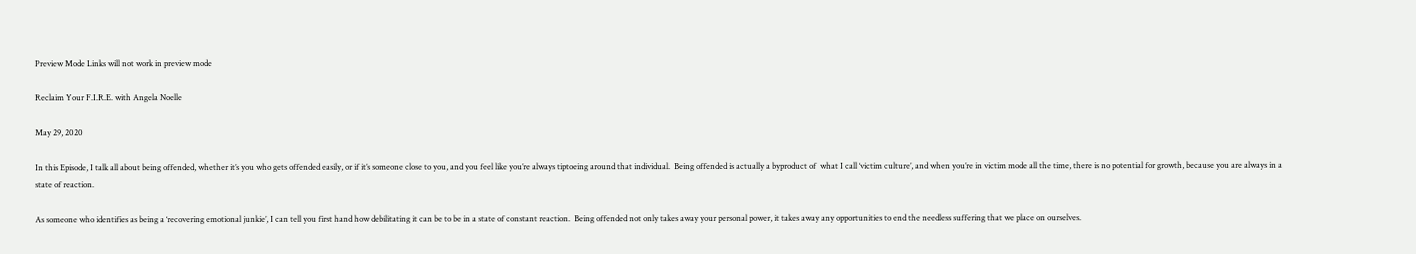Preview Mode Links will not work in preview mode

Reclaim Your F.I.R.E. with Angela Noelle

May 29, 2020

In this Episode, I talk all about being offended, whether it’s you who gets offended easily, or if it’s someone close to you, and you feel like you’re always tiptoeing around that individual.  Being offended is actually a byproduct of  what I call ‘victim culture’, and when you’re in victim mode all the time, there is no potential for growth, because you are always in a state of reaction.

As someone who identifies as being a ‘recovering emotional junkie’, I can tell you first hand how debilitating it can be to be in a state of constant reaction.  Being offended not only takes away your personal power, it takes away any opportunities to end the needless suffering that we place on ourselves.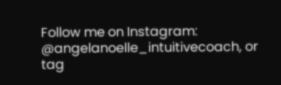Follow me on Instagram:  @angelanoelle_intuitivecoach, or tag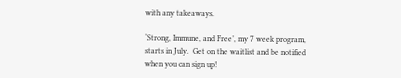with any takeaways.

‘Strong, Immune, and Free’, my 7 week program, starts in July.  Get on the waitlist and be notified when you can sign up!